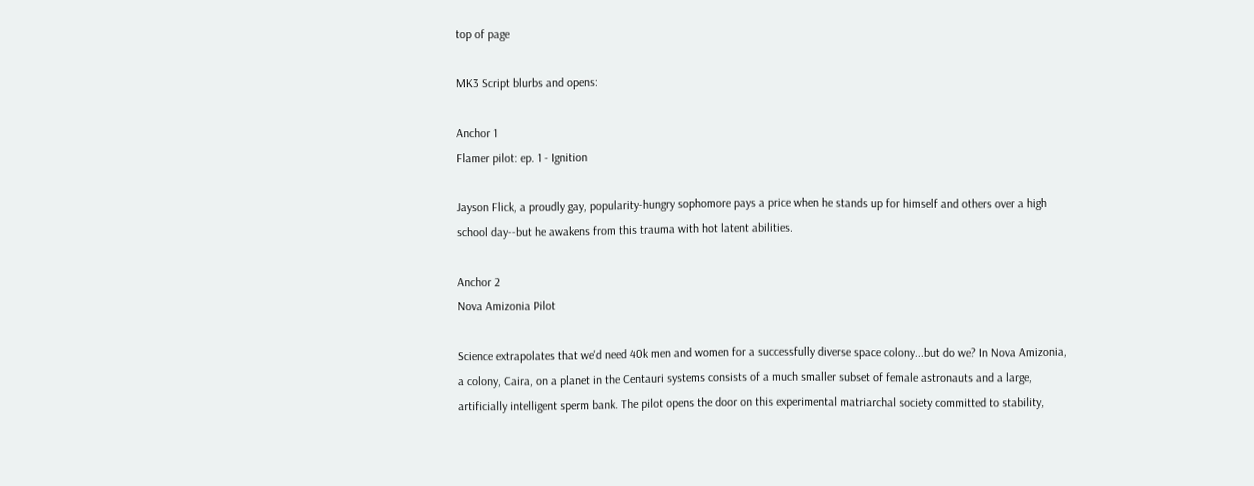top of page

MK3 Script blurbs and opens:

Anchor 1
Flamer pilot: ep. 1 - Ignition

Jayson Flick, a proudly gay, popularity-hungry sophomore pays a price when he stands up for himself and others over a high school day--but he awakens from this trauma with hot latent abilities.

Anchor 2
Nova Amizonia Pilot

Science extrapolates that we'd need 40k men and women for a successfully diverse space colony...but do we? In Nova Amizonia, a colony, Caira, on a planet in the Centauri systems consists of a much smaller subset of female astronauts and a large, artificially intelligent sperm bank. The pilot opens the door on this experimental matriarchal society committed to stability,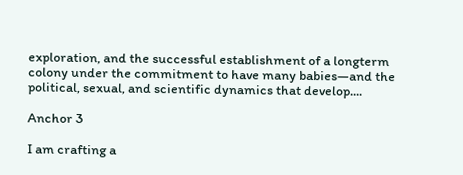exploration, and the successful establishment of a longterm colony under the commitment to have many babies—and the political, sexual, and scientific dynamics that develop....

Anchor 3

I am crafting a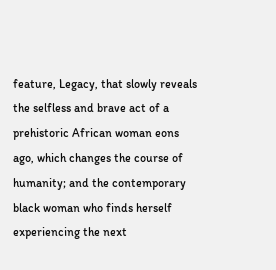feature, Legacy, that slowly reveals the selfless and brave act of a prehistoric African woman eons ago, which changes the course of humanity; and the contemporary black woman who finds herself experiencing the next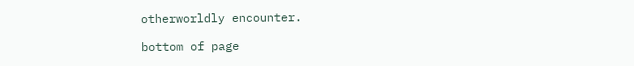otherworldly encounter.

bottom of page